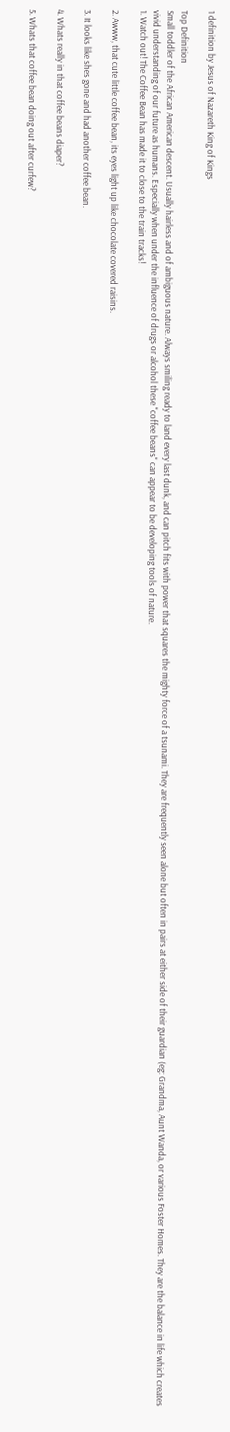1 definition by Jesus of Nazareth King of Kings

Top Definition
Small toddler of the African American descent. Usually hairless and of ambiguous nature. Always smiling ready to land every last dunk, and can pitch fits with power that squares the mighty force of a tsunami. They are frequently seen alone but often in pairs at either side of their guardian (eg: Grandma, Aunt Wanda, or various Foster Homes. They are the balance in life which creates vivid understanding of our future as humans. Especially when under the influence of drugs or alcohol these "coffee beans" can appear to be developing tools of nature.
1. Watch out! The Coffee Bean has made it to close to the train tracks!

2. Awww, that cute little coffee bean, its eyes light up like chocolate covered raisins.

3. It looks like shes gone and had another coffee bean.

4. Whats really in that coffee beans diaper?

5. Whats that coffee bean doing out after curfew?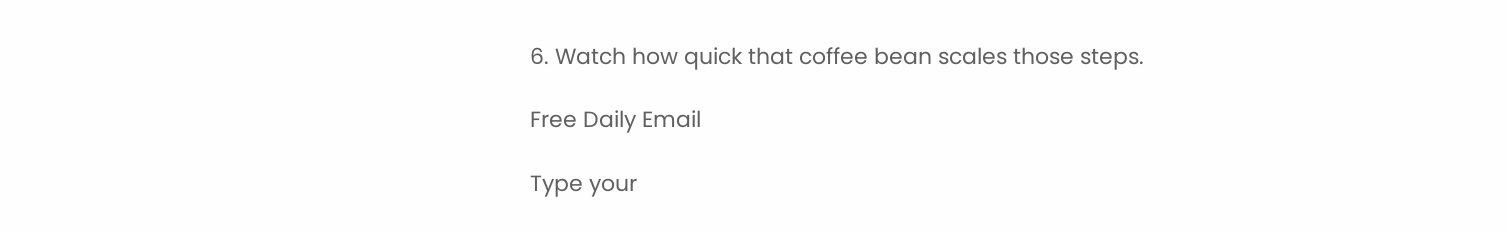6. Watch how quick that coffee bean scales those steps.

Free Daily Email

Type your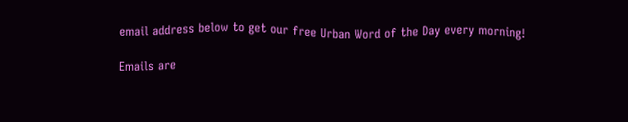email address below to get our free Urban Word of the Day every morning!

Emails are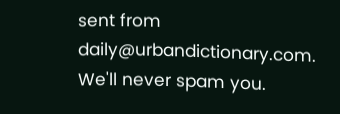sent from daily@urbandictionary.com. We'll never spam you.